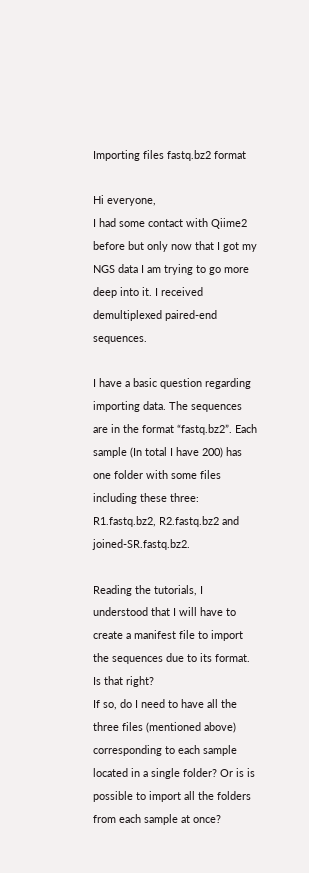Importing files fastq.bz2 format

Hi everyone,
I had some contact with Qiime2 before but only now that I got my NGS data I am trying to go more deep into it. I received demultiplexed paired-end sequences.

I have a basic question regarding importing data. The sequences are in the format “fastq.bz2”. Each sample (In total I have 200) has one folder with some files including these three: R1.fastq.bz2, R2.fastq.bz2 and joined-SR.fastq.bz2.

Reading the tutorials, I understood that I will have to create a manifest file to import the sequences due to its format. Is that right?
If so, do I need to have all the three files (mentioned above) corresponding to each sample located in a single folder? Or is is possible to import all the folders from each sample at once?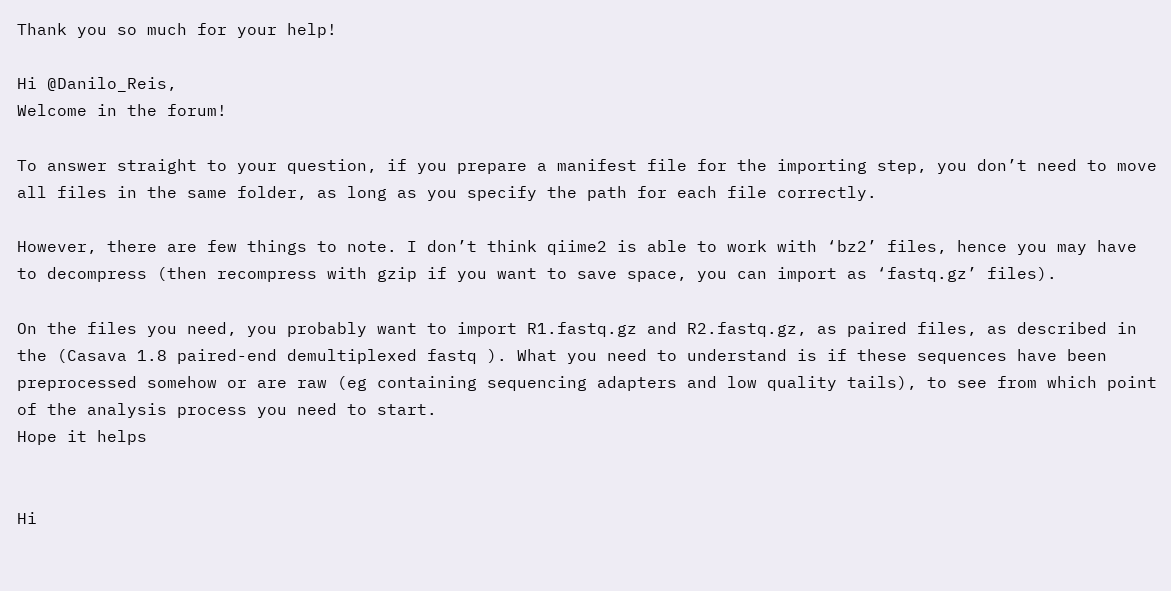Thank you so much for your help!

Hi @Danilo_Reis,
Welcome in the forum!

To answer straight to your question, if you prepare a manifest file for the importing step, you don’t need to move all files in the same folder, as long as you specify the path for each file correctly.

However, there are few things to note. I don’t think qiime2 is able to work with ‘bz2’ files, hence you may have to decompress (then recompress with gzip if you want to save space, you can import as ‘fastq.gz’ files).

On the files you need, you probably want to import R1.fastq.gz and R2.fastq.gz, as paired files, as described in the (Casava 1.8 paired-end demultiplexed fastq ). What you need to understand is if these sequences have been preprocessed somehow or are raw (eg containing sequencing adapters and low quality tails), to see from which point of the analysis process you need to start.
Hope it helps


Hi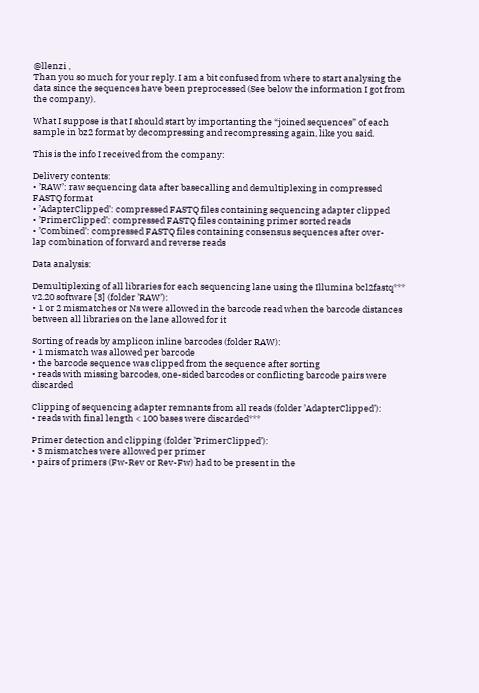@llenzi ,
Than you so much for your reply. I am a bit confused from where to start analysing the data since the sequences have been preprocessed (See below the information I got from the company).

What I suppose is that I should start by importanting the “joined sequences” of each sample in bz2 format by decompressing and recompressing again, like you said.

This is the info I received from the company:

Delivery contents:
• ’RAW’: raw sequencing data after basecalling and demultiplexing in compressed
FASTQ format
• ’AdapterClipped’: compressed FASTQ files containing sequencing adapter clipped
• ’PrimerClipped’: compressed FASTQ files containing primer sorted reads
• ’Combined’: compressed FASTQ files containing consensus sequences after over-
lap combination of forward and reverse reads

Data analysis:

Demultiplexing of all libraries for each sequencing lane using the Illumina bcl2fastq***
v2.20 software [3] (folder ’RAW’):
• 1 or 2 mismatches or Ns were allowed in the barcode read when the barcode distances between all libraries on the lane allowed for it

Sorting of reads by amplicon inline barcodes (folder RAW):
• 1 mismatch was allowed per barcode
• the barcode sequence was clipped from the sequence after sorting
• reads with missing barcodes, one-sided barcodes or conflicting barcode pairs were discarded

Clipping of sequencing adapter remnants from all reads (folder ’AdapterClipped’):
• reads with final length < 100 bases were discarded***

Primer detection and clipping (folder ’PrimerClipped’):
• 3 mismatches were allowed per primer
• pairs of primers (Fw-Rev or Rev-Fw) had to be present in the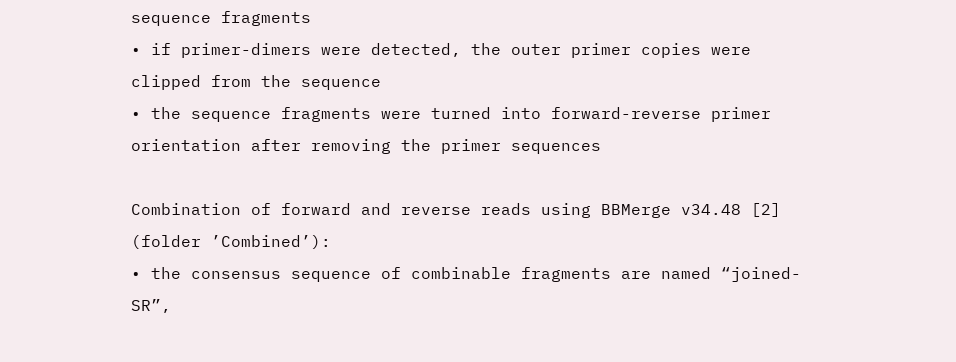sequence fragments
• if primer-dimers were detected, the outer primer copies were clipped from the sequence
• the sequence fragments were turned into forward-reverse primer orientation after removing the primer sequences

Combination of forward and reverse reads using BBMerge v34.48 [2] (folder ’Combined’):
• the consensus sequence of combinable fragments are named “joined-SR”,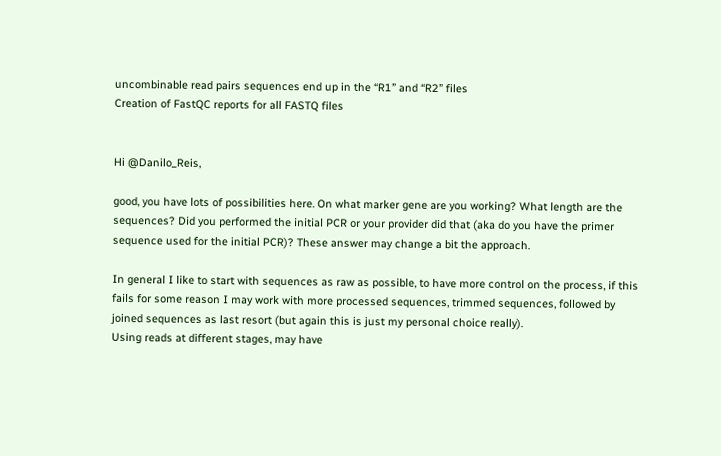uncombinable read pairs sequences end up in the “R1” and “R2” files
Creation of FastQC reports for all FASTQ files


Hi @Danilo_Reis,

good, you have lots of possibilities here. On what marker gene are you working? What length are the sequences? Did you performed the initial PCR or your provider did that (aka do you have the primer sequence used for the initial PCR)? These answer may change a bit the approach.

In general I like to start with sequences as raw as possible, to have more control on the process, if this fails for some reason I may work with more processed sequences, trimmed sequences, followed by joined sequences as last resort (but again this is just my personal choice really).
Using reads at different stages, may have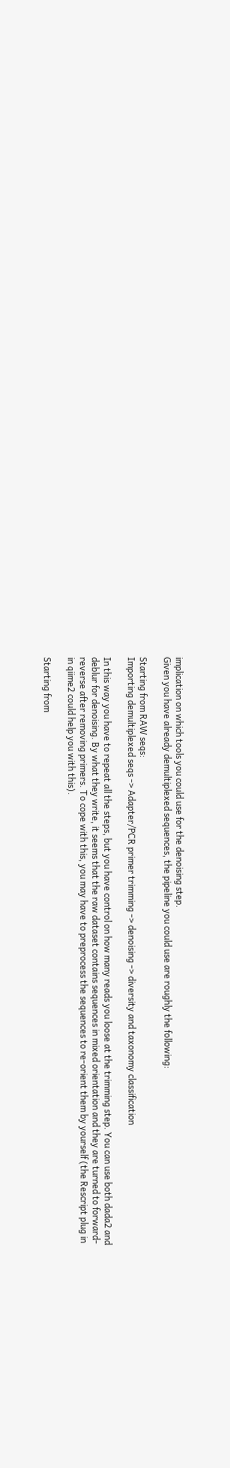implication on which tools you could use for the denoising step.
Given you have already demultiplexed sequences, the pipeline you could use are roughly the following:

Starting from RAW seqs:
Importing demultiplexed seqs -> Adapter/PCR primer trimming -> denoising -> diversity and taxonomy classification

In this way you have to repeat all the steps, but you have control on how many reads you loose at the trimming step. You can use both dada2 and deblur for denoising. By what they write, it seems that the raw dataset contains sequences in mixed orientation and they are turned to forward-reverse after removing primers. To cope with this, you may have to preprocess the sequences to re-orient them by yourself (the Rescript plug in in qiime2 could help you with this).

Starting from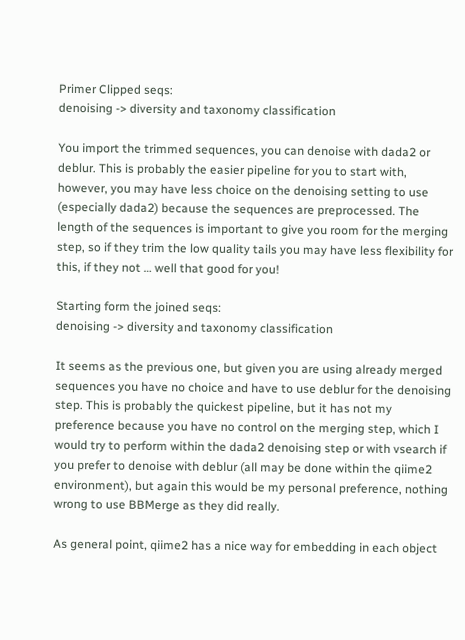Primer Clipped seqs:
denoising -> diversity and taxonomy classification

You import the trimmed sequences, you can denoise with dada2 or deblur. This is probably the easier pipeline for you to start with, however, you may have less choice on the denoising setting to use (especially dada2) because the sequences are preprocessed. The length of the sequences is important to give you room for the merging step, so if they trim the low quality tails you may have less flexibility for this, if they not … well that good for you!

Starting form the joined seqs:
denoising -> diversity and taxonomy classification

It seems as the previous one, but given you are using already merged sequences you have no choice and have to use deblur for the denoising step. This is probably the quickest pipeline, but it has not my preference because you have no control on the merging step, which I would try to perform within the dada2 denoising step or with vsearch if you prefer to denoise with deblur (all may be done within the qiime2 environment), but again this would be my personal preference, nothing wrong to use BBMerge as they did really.

As general point, qiime2 has a nice way for embedding in each object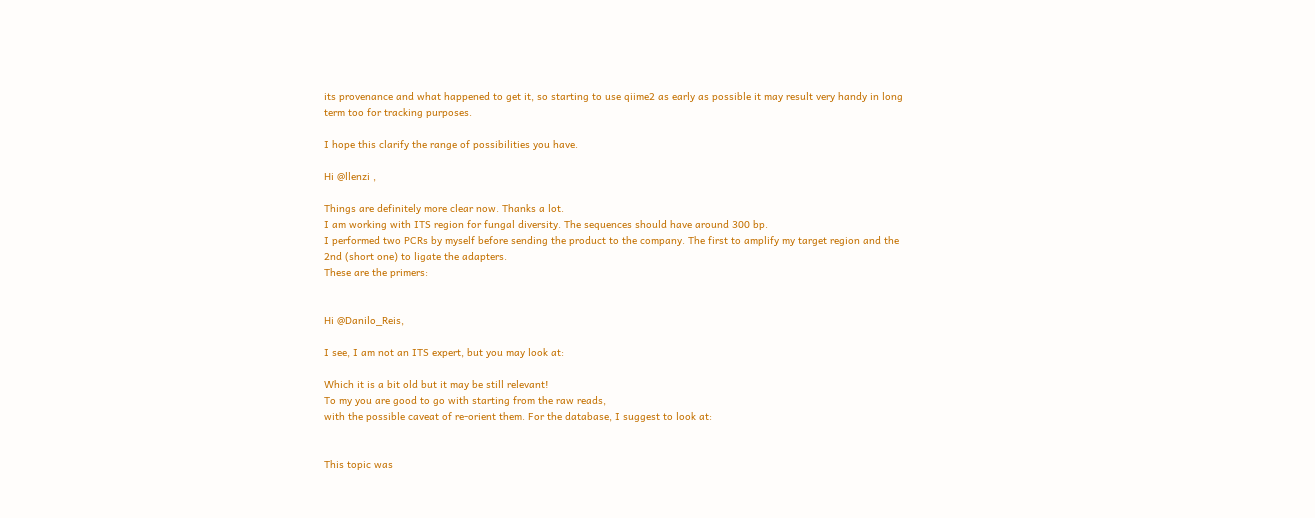its provenance and what happened to get it, so starting to use qiime2 as early as possible it may result very handy in long term too for tracking purposes.

I hope this clarify the range of possibilities you have.

Hi @llenzi ,

Things are definitely more clear now. Thanks a lot.
I am working with ITS region for fungal diversity. The sequences should have around 300 bp.
I performed two PCRs by myself before sending the product to the company. The first to amplify my target region and the 2nd (short one) to ligate the adapters.
These are the primers:


Hi @Danilo_Reis,

I see, I am not an ITS expert, but you may look at:

Which it is a bit old but it may be still relevant!
To my you are good to go with starting from the raw reads,
with the possible caveat of re-orient them. For the database, I suggest to look at:


This topic was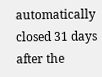automatically closed 31 days after the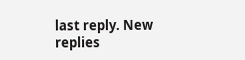last reply. New replies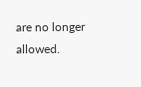are no longer allowed.